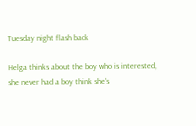Tuesday night flash back

Helga thinks about the boy who is interested, she never had a boy think she's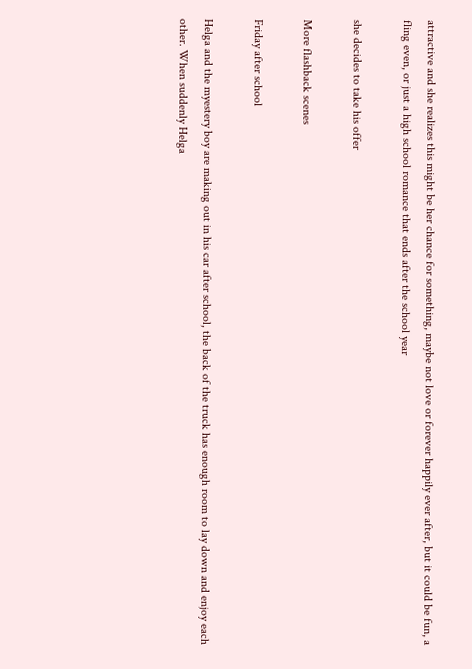attractive and she realizes this might be her chance for something, maybe not love or forever happily ever after, but it could be fun, a fling even, or just a high school romance that ends after the school year

she decides to take his offer

More flashback scenes

Friday after school

Helga and the myestery boy are making out in his car after school, the back of the truck has enough room to lay down and enjoy each other. When suddenly Helga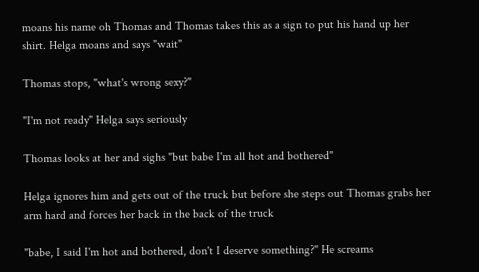moans his name oh Thomas and Thomas takes this as a sign to put his hand up her shirt. Helga moans and says "wait"

Thomas stops, "what's wrong sexy?"

"I'm not ready" Helga says seriously

Thomas looks at her and sighs "but babe I'm all hot and bothered"

Helga ignores him and gets out of the truck but before she steps out Thomas grabs her arm hard and forces her back in the back of the truck

"babe, I said I'm hot and bothered, don't I deserve something?" He screams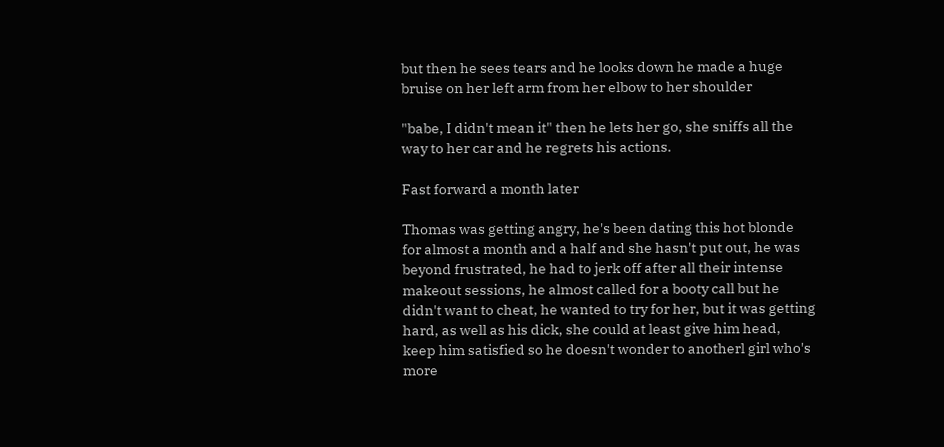but then he sees tears and he looks down he made a huge bruise on her left arm from her elbow to her shoulder

"babe, I didn't mean it" then he lets her go, she sniffs all the way to her car and he regrets his actions.

Fast forward a month later

Thomas was getting angry, he's been dating this hot blonde for almost a month and a half and she hasn't put out, he was beyond frustrated, he had to jerk off after all their intense makeout sessions, he almost called for a booty call but he didn't want to cheat, he wanted to try for her, but it was getting hard, as well as his dick, she could at least give him head, keep him satisfied so he doesn't wonder to anotherl girl who's more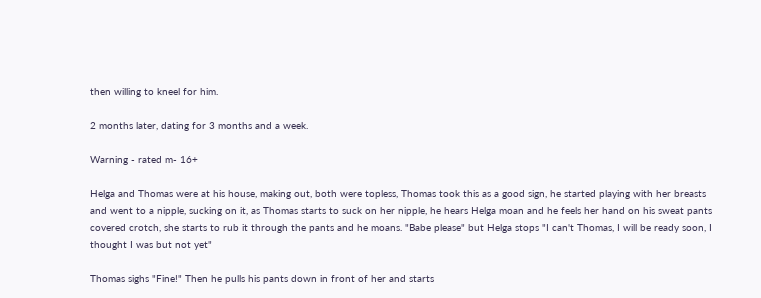then willing to kneel for him.

2 months later, dating for 3 months and a week.

Warning - rated m- 16+

Helga and Thomas were at his house, making out, both were topless, Thomas took this as a good sign, he started playing with her breasts and went to a nipple, sucking on it, as Thomas starts to suck on her nipple, he hears Helga moan and he feels her hand on his sweat pants covered crotch, she starts to rub it through the pants and he moans. "Babe please" but Helga stops "I can't Thomas, I will be ready soon, I thought I was but not yet"

Thomas sighs "Fine!" Then he pulls his pants down in front of her and starts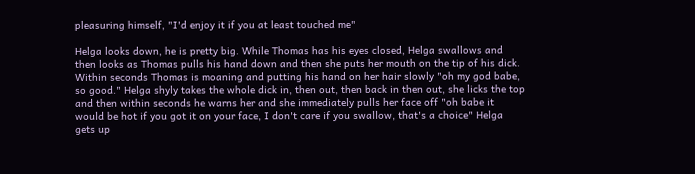pleasuring himself, "I'd enjoy it if you at least touched me"

Helga looks down, he is pretty big. While Thomas has his eyes closed, Helga swallows and then looks as Thomas pulls his hand down and then she puts her mouth on the tip of his dick. Within seconds Thomas is moaning and putting his hand on her hair slowly "oh my god babe, so good." Helga shyly takes the whole dick in, then out, then back in then out, she licks the top and then within seconds he warns her and she immediately pulls her face off "oh babe it would be hot if you got it on your face, I don't care if you swallow, that's a choice" Helga gets up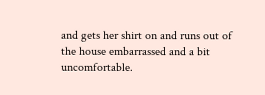and gets her shirt on and runs out of the house embarrassed and a bit uncomfortable.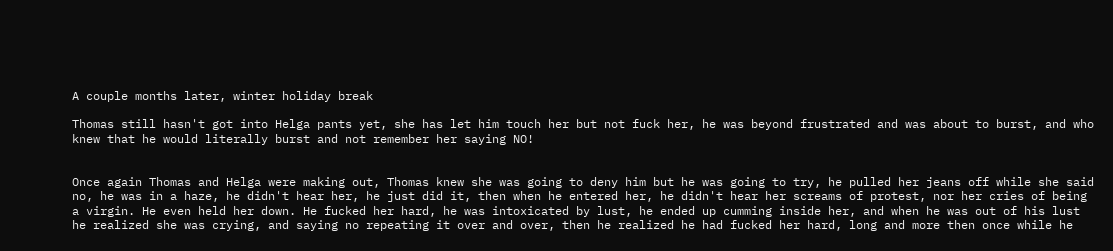A couple months later, winter holiday break

Thomas still hasn't got into Helga pants yet, she has let him touch her but not fuck her, he was beyond frustrated and was about to burst, and who knew that he would literally burst and not remember her saying NO!


Once again Thomas and Helga were making out, Thomas knew she was going to deny him but he was going to try, he pulled her jeans off while she said no, he was in a haze, he didn't hear her, he just did it, then when he entered her, he didn't hear her screams of protest, nor her cries of being a virgin. He even held her down. He fucked her hard, he was intoxicated by lust, he ended up cumming inside her, and when he was out of his lust he realized she was crying, and saying no repeating it over and over, then he realized he had fucked her hard, long and more then once while he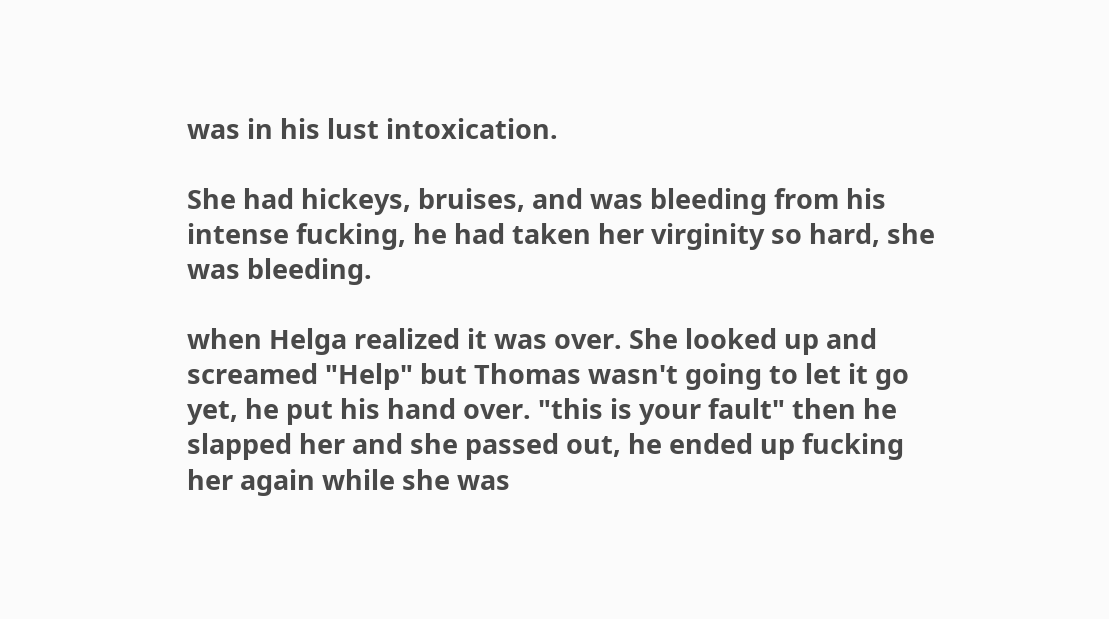was in his lust intoxication.

She had hickeys, bruises, and was bleeding from his intense fucking, he had taken her virginity so hard, she was bleeding.

when Helga realized it was over. She looked up and screamed "Help" but Thomas wasn't going to let it go yet, he put his hand over. "this is your fault" then he slapped her and she passed out, he ended up fucking her again while she was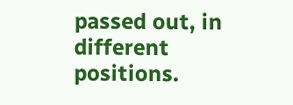passed out, in different positions.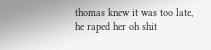thomas knew it was too late, he raped her oh shit